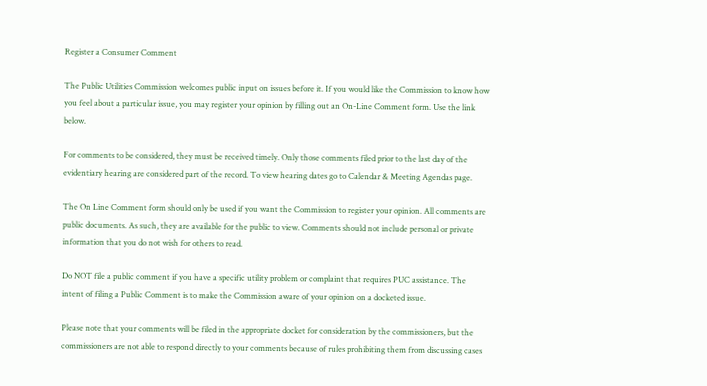Register a Consumer Comment

The Public Utilities Commission welcomes public input on issues before it. If you would like the Commission to know how you feel about a particular issue, you may register your opinion by filling out an On-Line Comment form. Use the link below.

For comments to be considered, they must be received timely. Only those comments filed prior to the last day of the evidentiary hearing are considered part of the record. To view hearing dates go to Calendar & Meeting Agendas page.

The On Line Comment form should only be used if you want the Commission to register your opinion. All comments are public documents. As such, they are available for the public to view. Comments should not include personal or private information that you do not wish for others to read.

Do NOT file a public comment if you have a specific utility problem or complaint that requires PUC assistance. The intent of filing a Public Comment is to make the Commission aware of your opinion on a docketed issue.

Please note that your comments will be filed in the appropriate docket for consideration by the commissioners, but the commissioners are not able to respond directly to your comments because of rules prohibiting them from discussing cases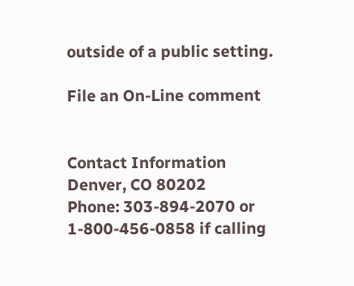outside of a public setting.

File an On-Line comment


Contact Information
Denver, CO 80202
Phone: 303-894-2070 or 1-800-456-0858 if calling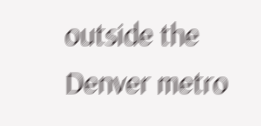outside the Denver metro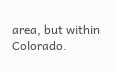area, but within Colorado.